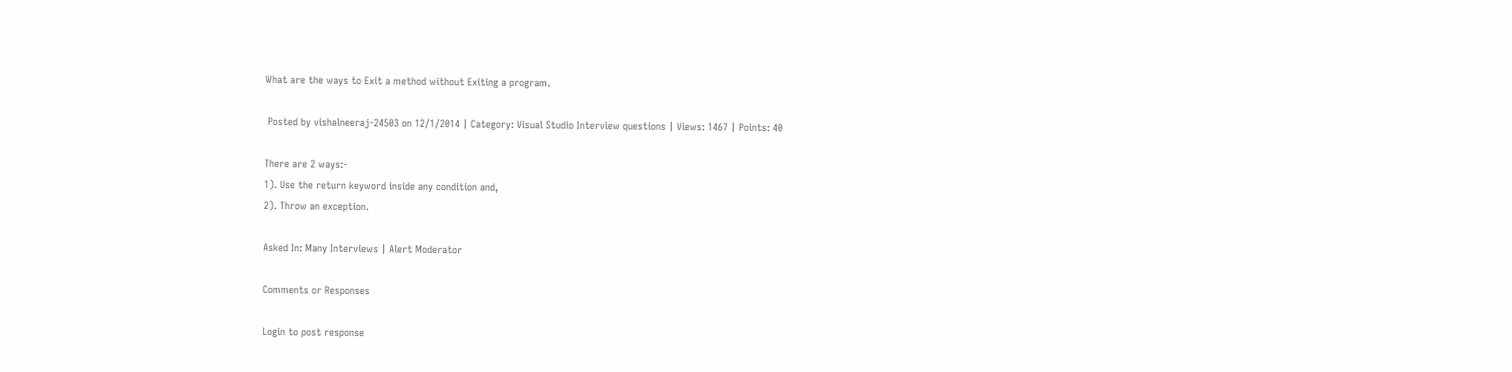What are the ways to Exit a method without Exiting a program.

 Posted by vishalneeraj-24503 on 12/1/2014 | Category: Visual Studio Interview questions | Views: 1467 | Points: 40

There are 2 ways:-
1). Use the return keyword inside any condition and,
2). Throw an exception.

Asked In: Many Interviews | Alert Moderator

Comments or Responses

Login to post response